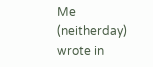Me (neitherday) wrote in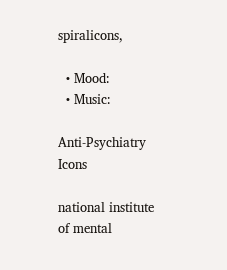spiralicons,

  • Mood:
  • Music:

Anti-Psychiatry Icons

national institute of mental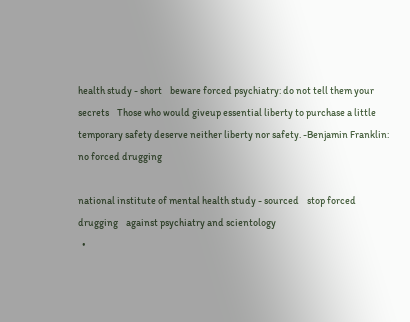health study - short    beware forced psychiatry: do not tell them your secrets    Those who would giveup essential liberty to purchase a little temporary safety deserve neither liberty nor safety. -Benjamin Franklin: no forced drugging

national institute of mental health study - sourced    stop forced drugging    against psychiatry and scientology
  •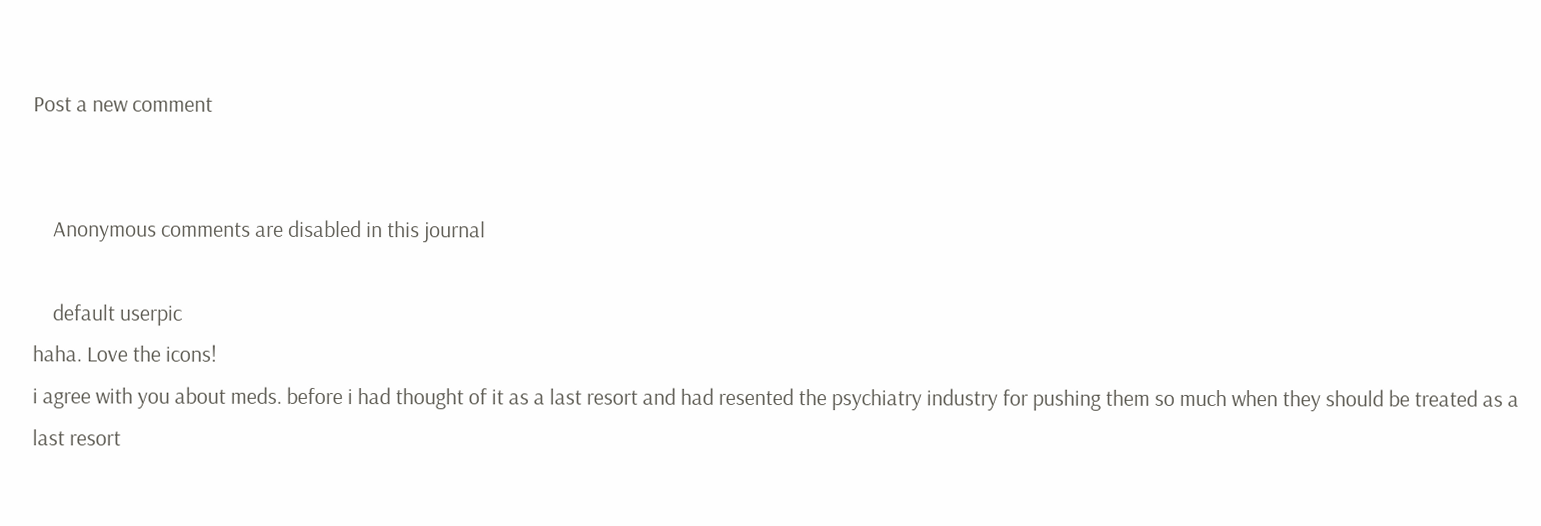Post a new comment


    Anonymous comments are disabled in this journal

    default userpic
haha. Love the icons!
i agree with you about meds. before i had thought of it as a last resort and had resented the psychiatry industry for pushing them so much when they should be treated as a last resort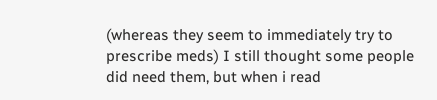(whereas they seem to immediately try to prescribe meds) I still thought some people did need them, but when i read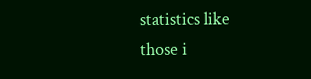statistics like those i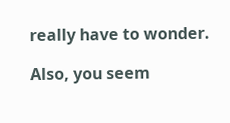really have to wonder.

Also, you seem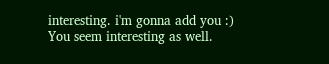interesting. i'm gonna add you :)
You seem interesting as well.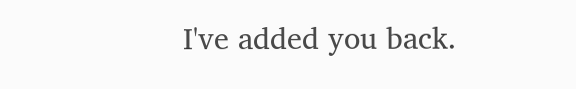I've added you back.